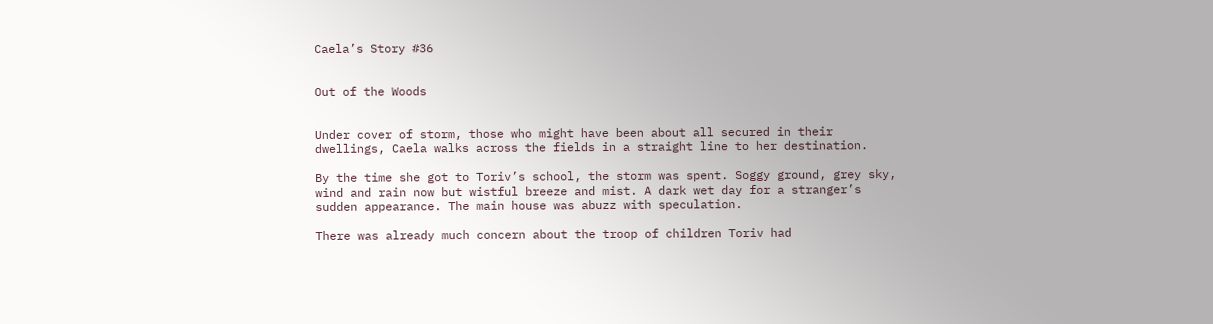Caela’s Story #36


Out of the Woods


Under cover of storm, those who might have been about all secured in their dwellings, Caela walks across the fields in a straight line to her destination.

By the time she got to Toriv’s school, the storm was spent. Soggy ground, grey sky, wind and rain now but wistful breeze and mist. A dark wet day for a stranger’s sudden appearance. The main house was abuzz with speculation.

There was already much concern about the troop of children Toriv had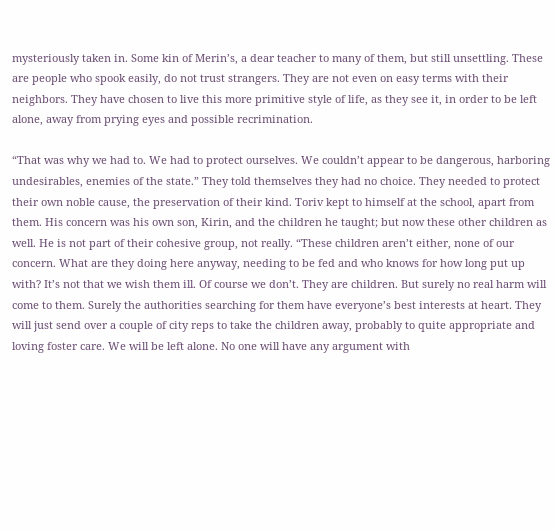mysteriously taken in. Some kin of Merin’s, a dear teacher to many of them, but still unsettling. These are people who spook easily, do not trust strangers. They are not even on easy terms with their neighbors. They have chosen to live this more primitive style of life, as they see it, in order to be left alone, away from prying eyes and possible recrimination.

“That was why we had to. We had to protect ourselves. We couldn’t appear to be dangerous, harboring undesirables, enemies of the state.” They told themselves they had no choice. They needed to protect their own noble cause, the preservation of their kind. Toriv kept to himself at the school, apart from them. His concern was his own son, Kirin, and the children he taught; but now these other children as well. He is not part of their cohesive group, not really. “These children aren’t either, none of our concern. What are they doing here anyway, needing to be fed and who knows for how long put up with? It’s not that we wish them ill. Of course we don’t. They are children. But surely no real harm will come to them. Surely the authorities searching for them have everyone’s best interests at heart. They will just send over a couple of city reps to take the children away, probably to quite appropriate and loving foster care. We will be left alone. No one will have any argument with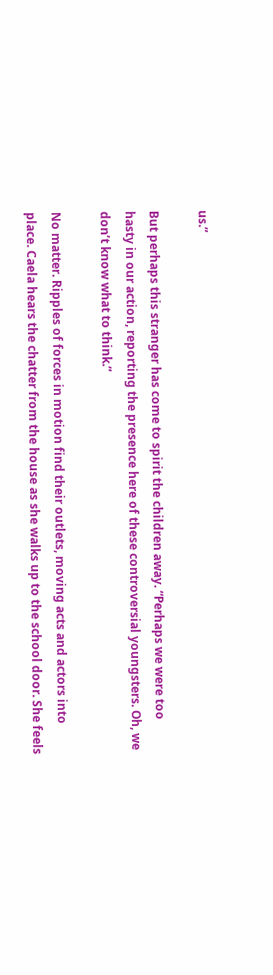us.”

But perhaps this stranger has come to spirit the children away. “Perhaps we were too hasty in our action, reporting the presence here of these controversial youngsters. Oh, we don’t know what to think.”

No matter. Ripples of forces in motion find their outlets, moving acts and actors into place. Caela hears the chatter from the house as she walks up to the school door. She feels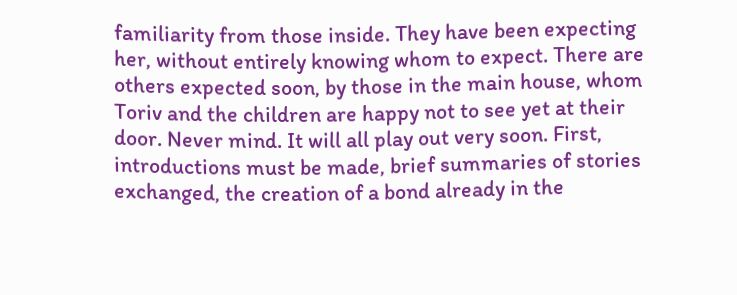familiarity from those inside. They have been expecting her, without entirely knowing whom to expect. There are others expected soon, by those in the main house, whom Toriv and the children are happy not to see yet at their door. Never mind. It will all play out very soon. First, introductions must be made, brief summaries of stories exchanged, the creation of a bond already in the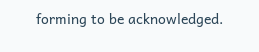forming to be acknowledged.